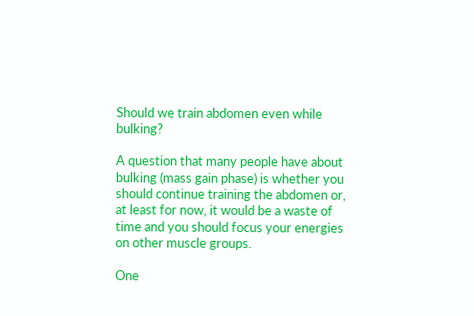Should we train abdomen even while bulking?

A question that many people have about bulking (mass gain phase) is whether you should continue training the abdomen or, at least for now, it would be a waste of time and you should focus your energies on other muscle groups.

One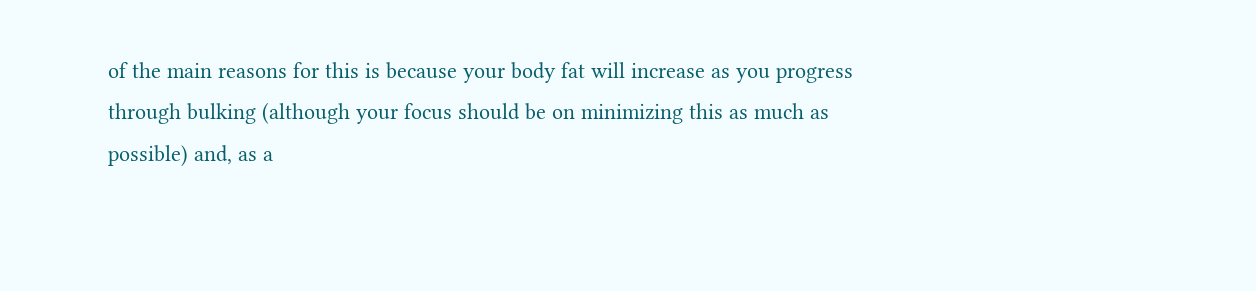of the main reasons for this is because your body fat will increase as you progress through bulking (although your focus should be on minimizing this as much as possible) and, as a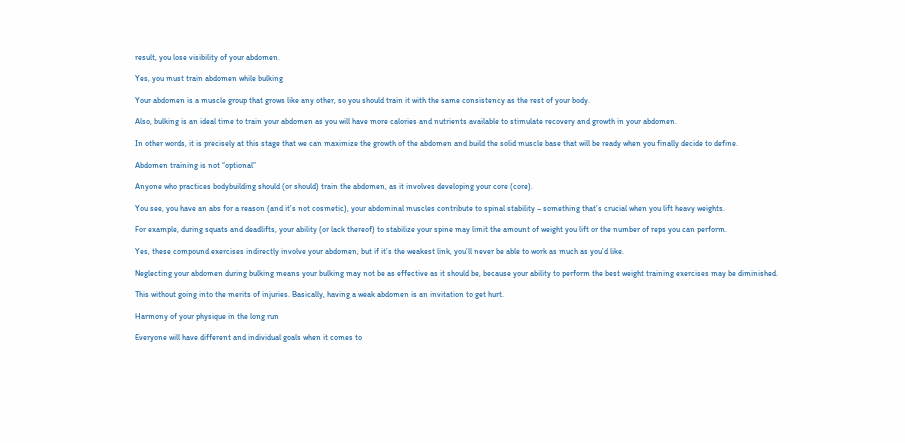result, you lose visibility of your abdomen.

Yes, you must train abdomen while bulking

Your abdomen is a muscle group that grows like any other, so you should train it with the same consistency as the rest of your body.

Also, bulking is an ideal time to train your abdomen as you will have more calories and nutrients available to stimulate recovery and growth in your abdomen.

In other words, it is precisely at this stage that we can maximize the growth of the abdomen and build the solid muscle base that will be ready when you finally decide to define.

Abdomen training is not “optional”

Anyone who practices bodybuilding should (or should) train the abdomen, as it involves developing your core (core).

You see, you have an abs for a reason (and it’s not cosmetic), your abdominal muscles contribute to spinal stability – something that’s crucial when you lift heavy weights.

For example, during squats and deadlifts, your ability (or lack thereof) to stabilize your spine may limit the amount of weight you lift or the number of reps you can perform.

Yes, these compound exercises indirectly involve your abdomen, but if it’s the weakest link, you’ll never be able to work as much as you’d like.

Neglecting your abdomen during bulking means your bulking may not be as effective as it should be, because your ability to perform the best weight training exercises may be diminished.

This without going into the merits of injuries. Basically, having a weak abdomen is an invitation to get hurt.

Harmony of your physique in the long run

Everyone will have different and individual goals when it comes to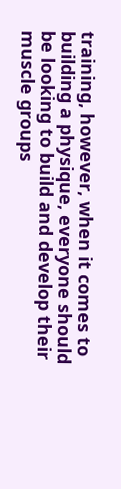training, however, when it comes to building a physique, everyone should be looking to build and develop their muscle groups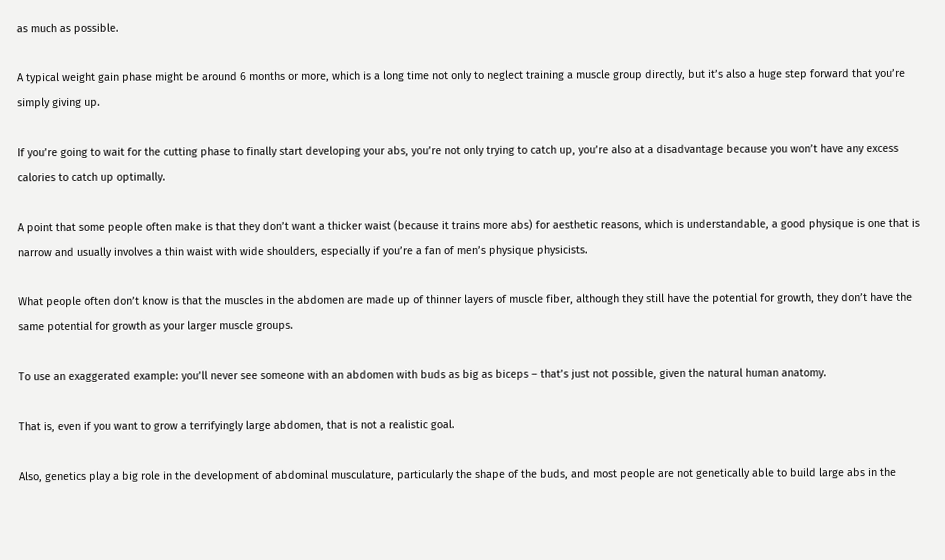as much as possible.

A typical weight gain phase might be around 6 months or more, which is a long time not only to neglect training a muscle group directly, but it’s also a huge step forward that you’re simply giving up.

If you’re going to wait for the cutting phase to finally start developing your abs, you’re not only trying to catch up, you’re also at a disadvantage because you won’t have any excess calories to catch up optimally.

A point that some people often make is that they don’t want a thicker waist (because it trains more abs) for aesthetic reasons, which is understandable, a good physique is one that is narrow and usually involves a thin waist with wide shoulders, especially if you’re a fan of men’s physique physicists.

What people often don’t know is that the muscles in the abdomen are made up of thinner layers of muscle fiber, although they still have the potential for growth, they don’t have the same potential for growth as your larger muscle groups.

To use an exaggerated example: you’ll never see someone with an abdomen with buds as big as biceps – that’s just not possible, given the natural human anatomy.

That is, even if you want to grow a terrifyingly large abdomen, that is not a realistic goal.

Also, genetics play a big role in the development of abdominal musculature, particularly the shape of the buds, and most people are not genetically able to build large abs in the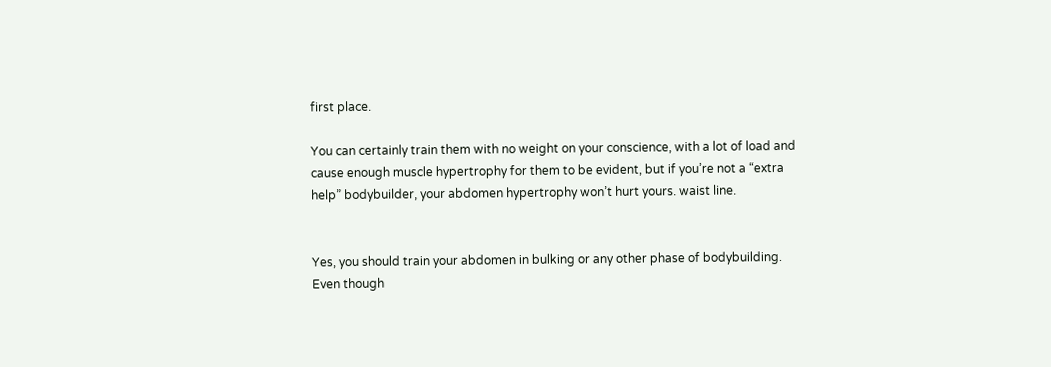first place.

You can certainly train them with no weight on your conscience, with a lot of load and cause enough muscle hypertrophy for them to be evident, but if you’re not a “extra help” bodybuilder, your abdomen hypertrophy won’t hurt yours. waist line.


Yes, you should train your abdomen in bulking or any other phase of bodybuilding. Even though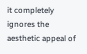it completely ignores the aesthetic appeal of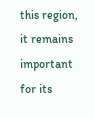this region, it remains important for its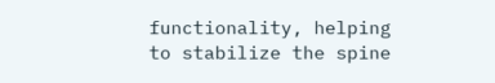functionality, helping to stabilize the spine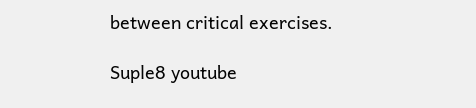between critical exercises.

Suple8 youtube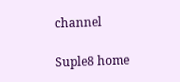channel

Suple8 home